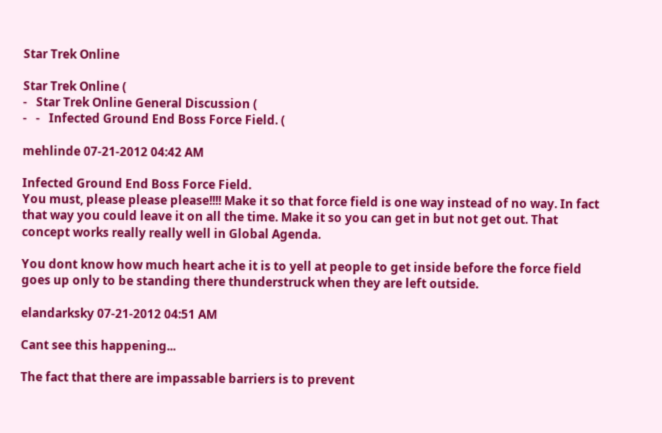Star Trek Online

Star Trek Online (
-   Star Trek Online General Discussion (
-   -   Infected Ground End Boss Force Field. (

mehlinde 07-21-2012 04:42 AM

Infected Ground End Boss Force Field.
You must, please please please!!!! Make it so that force field is one way instead of no way. In fact that way you could leave it on all the time. Make it so you can get in but not get out. That concept works really really well in Global Agenda.

You dont know how much heart ache it is to yell at people to get inside before the force field goes up only to be standing there thunderstruck when they are left outside.

elandarksky 07-21-2012 04:51 AM

Cant see this happening...

The fact that there are impassable barriers is to prevent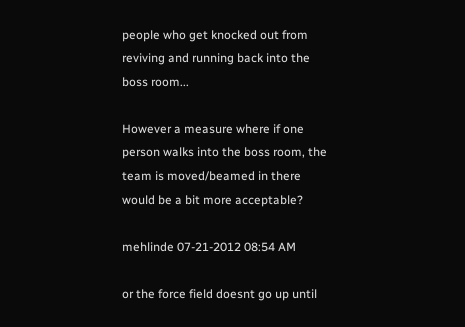people who get knocked out from reviving and running back into the boss room...

However a measure where if one person walks into the boss room, the team is moved/beamed in there would be a bit more acceptable?

mehlinde 07-21-2012 08:54 AM

or the force field doesnt go up until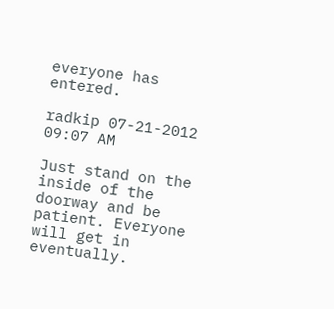everyone has entered.

radkip 07-21-2012 09:07 AM

Just stand on the inside of the doorway and be patient. Everyone will get in eventually.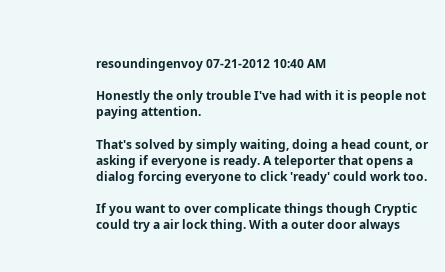resoundingenvoy 07-21-2012 10:40 AM

Honestly the only trouble I've had with it is people not paying attention.

That's solved by simply waiting, doing a head count, or asking if everyone is ready. A teleporter that opens a dialog forcing everyone to click 'ready' could work too.

If you want to over complicate things though Cryptic could try a air lock thing. With a outer door always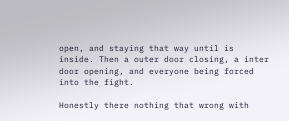open, and staying that way until is inside. Then a outer door closing, a inter door opening, and everyone being forced into the fight.

Honestly there nothing that wrong with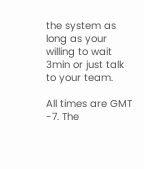the system as long as your willing to wait 3min or just talk to your team.

All times are GMT -7. The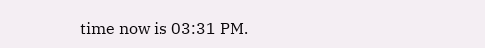time now is 03:31 PM.